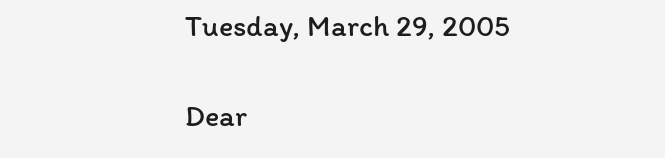Tuesday, March 29, 2005

Dear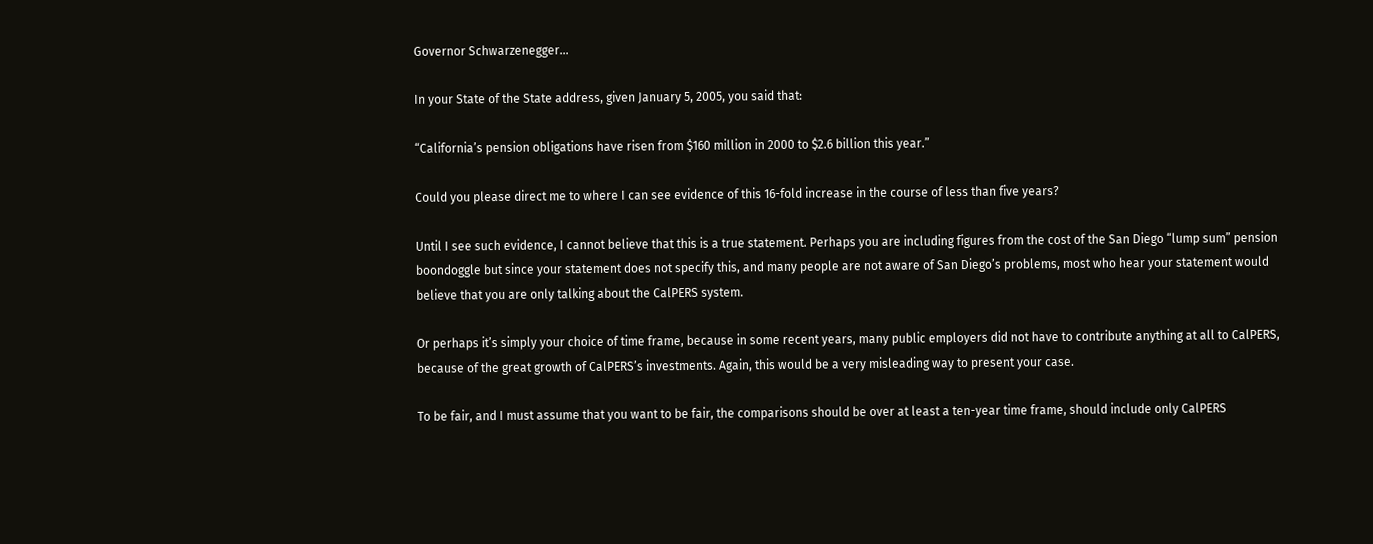Governor Schwarzenegger...

In your State of the State address, given January 5, 2005, you said that:

“California’s pension obligations have risen from $160 million in 2000 to $2.6 billion this year.”

Could you please direct me to where I can see evidence of this 16-fold increase in the course of less than five years?

Until I see such evidence, I cannot believe that this is a true statement. Perhaps you are including figures from the cost of the San Diego “lump sum” pension boondoggle but since your statement does not specify this, and many people are not aware of San Diego’s problems, most who hear your statement would believe that you are only talking about the CalPERS system.

Or perhaps it’s simply your choice of time frame, because in some recent years, many public employers did not have to contribute anything at all to CalPERS, because of the great growth of CalPERS’s investments. Again, this would be a very misleading way to present your case.

To be fair, and I must assume that you want to be fair, the comparisons should be over at least a ten-year time frame, should include only CalPERS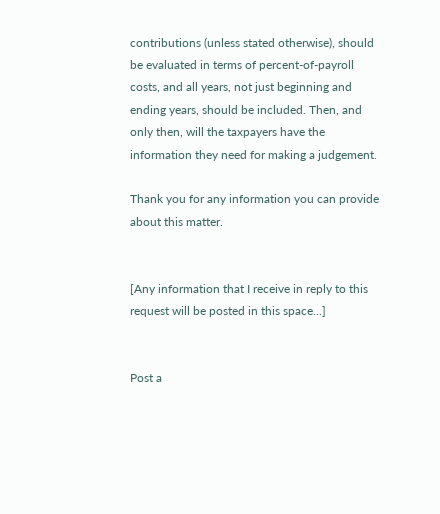contributions (unless stated otherwise), should be evaluated in terms of percent-of-payroll costs, and all years, not just beginning and ending years, should be included. Then, and only then, will the taxpayers have the information they need for making a judgement.

Thank you for any information you can provide about this matter.


[Any information that I receive in reply to this request will be posted in this space...]


Post a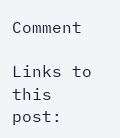Comment

Links to this post: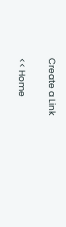Create a Link

<< Home